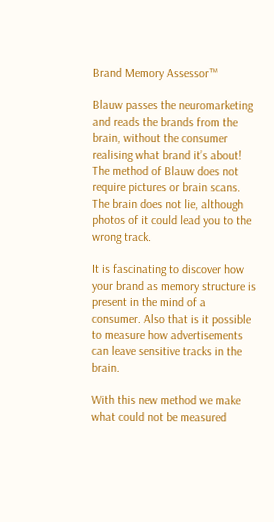Brand Memory Assessor™

Blauw passes the neuromarketing and reads the brands from the brain, without the consumer realising what brand it’s about! The method of Blauw does not require pictures or brain scans. The brain does not lie, although photos of it could lead you to the wrong track.

It is fascinating to discover how your brand as memory structure is present in the mind of a consumer. Also that is it possible to measure how advertisements can leave sensitive tracks in the brain.

With this new method we make what could not be measured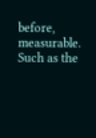before, measurable. Such as the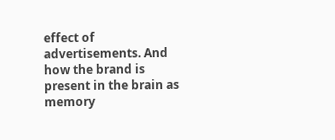effect of advertisements. And how the brand is present in the brain as memory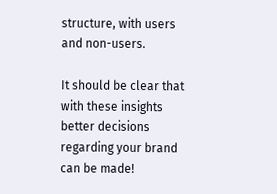structure, with users and non-users.

It should be clear that with these insights better decisions regarding your brand can be made!